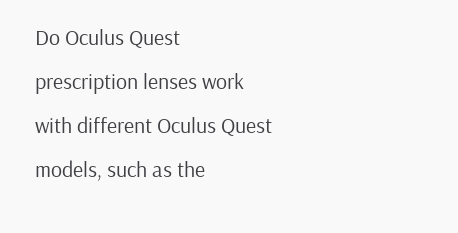Do Oculus Quest prescription lenses work with different Oculus Quest models, such as the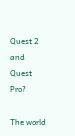Quest 2 and Quest Pro?

The world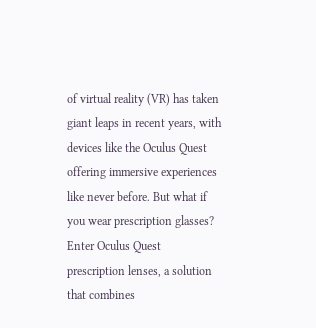of virtual reality (VR) has taken giant leaps in recent years, with devices like the Oculus Quest offering immersive experiences like never before. But what if you wear prescription glasses? Enter Oculus Quest prescription lenses, a solution that combines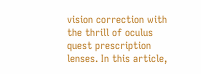vision correction with the thrill of oculus quest prescription lenses. In this article,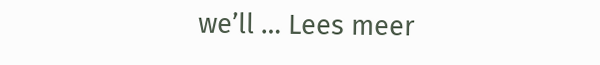we’ll … Lees meer